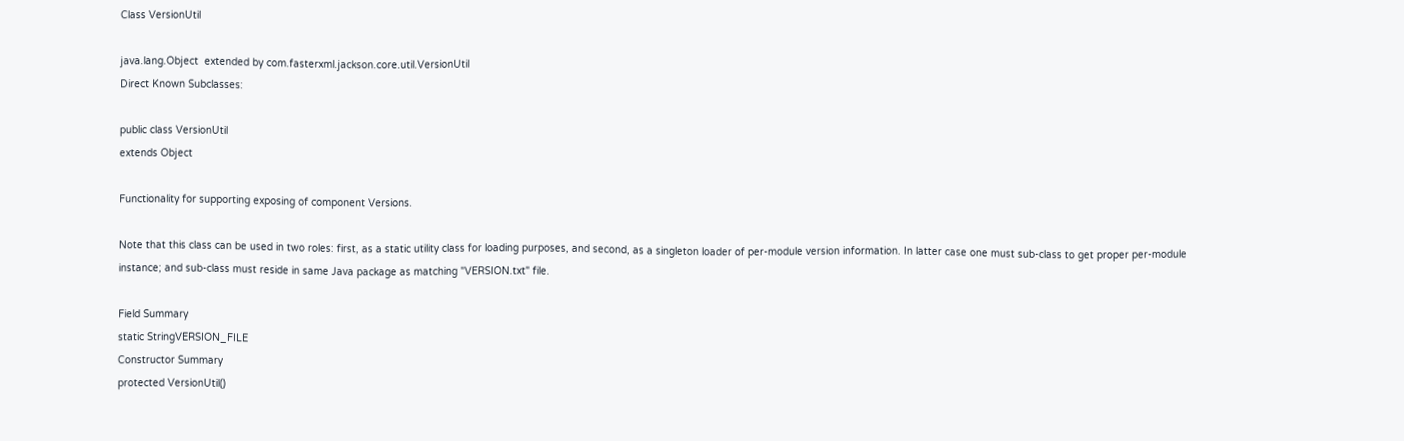Class VersionUtil

java.lang.Object  extended by com.fasterxml.jackson.core.util.VersionUtil
Direct Known Subclasses:

public class VersionUtil
extends Object

Functionality for supporting exposing of component Versions.

Note that this class can be used in two roles: first, as a static utility class for loading purposes, and second, as a singleton loader of per-module version information. In latter case one must sub-class to get proper per-module instance; and sub-class must reside in same Java package as matching "VERSION.txt" file.

Field Summary
static StringVERSION_FILE
Constructor Summary
protected VersionUtil()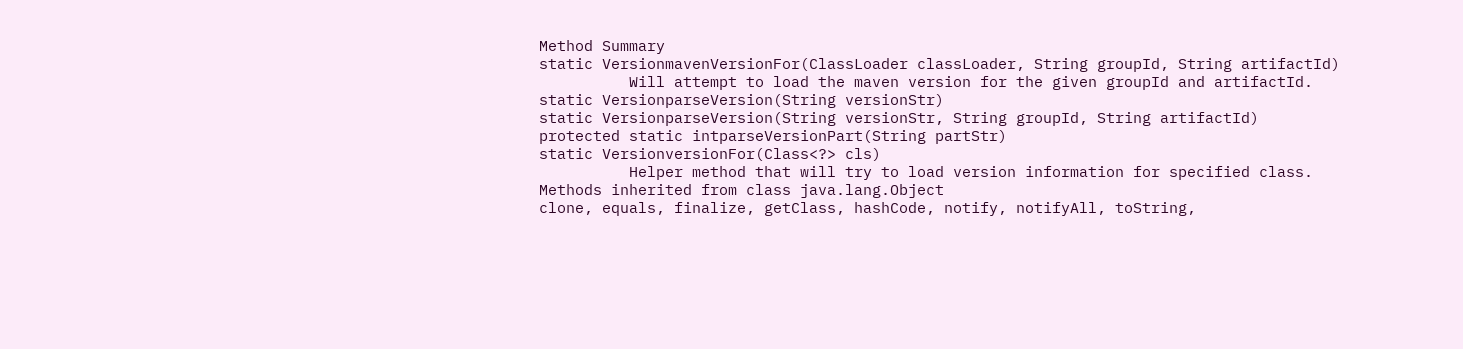Method Summary
static VersionmavenVersionFor(ClassLoader classLoader, String groupId, String artifactId)
          Will attempt to load the maven version for the given groupId and artifactId.
static VersionparseVersion(String versionStr)
static VersionparseVersion(String versionStr, String groupId, String artifactId)
protected static intparseVersionPart(String partStr)
static VersionversionFor(Class<?> cls)
          Helper method that will try to load version information for specified class.
Methods inherited from class java.lang.Object
clone, equals, finalize, getClass, hashCode, notify, notifyAll, toString,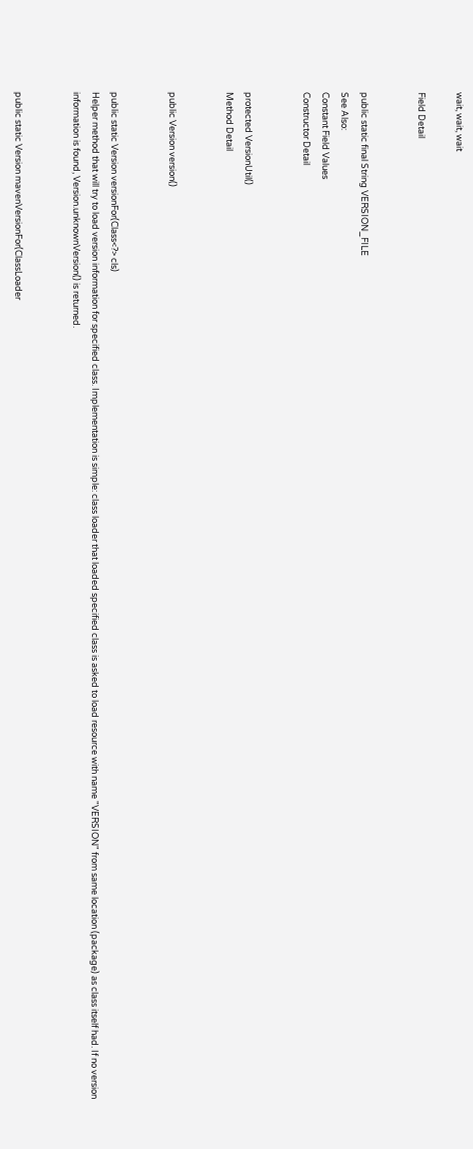wait, wait, wait

Field Detail


public static final String VERSION_FILE
See Also:
Constant Field Values
Constructor Detail


protected VersionUtil()
Method Detail


public Version version()


public static Version versionFor(Class<?> cls)
Helper method that will try to load version information for specified class. Implementation is simple: class loader that loaded specified class is asked to load resource with name "VERSION" from same location (package) as class itself had. If no version information is found, Version.unknownVersion() is returned.


public static Version mavenVersionFor(ClassLoader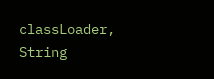classLoader,                                      String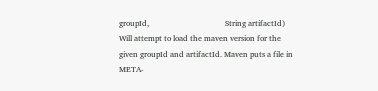groupId,                                      String artifactId)
Will attempt to load the maven version for the given groupId and artifactId. Maven puts a file in META-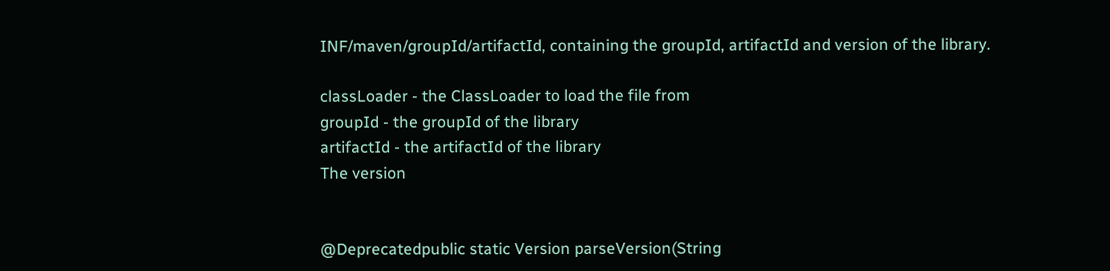INF/maven/groupId/artifactId, containing the groupId, artifactId and version of the library.

classLoader - the ClassLoader to load the file from
groupId - the groupId of the library
artifactId - the artifactId of the library
The version


@Deprecatedpublic static Version parseVersion(String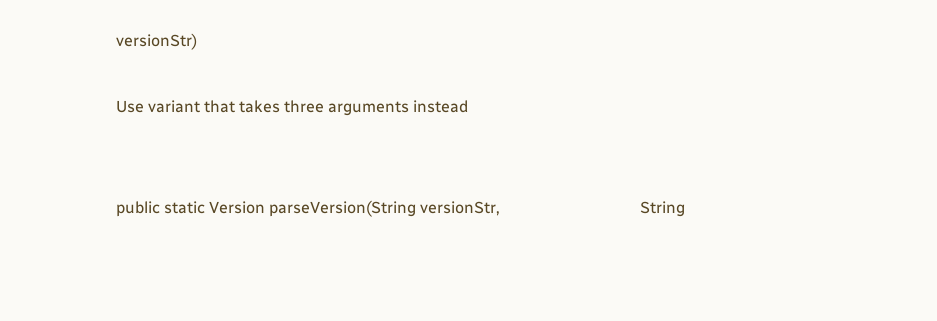versionStr)

Use variant that takes three arguments instead


public static Version parseVersion(String versionStr,                                   String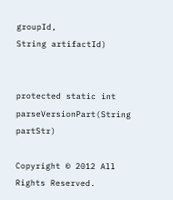groupId,                                   String artifactId)


protected static int parseVersionPart(String partStr)

Copyright © 2012 All Rights Reserved.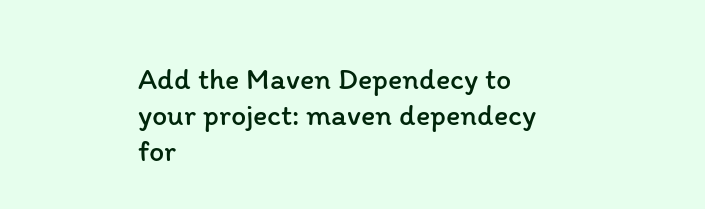Add the Maven Dependecy to your project: maven dependecy for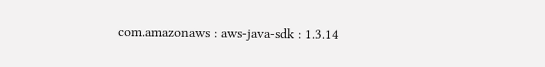com.amazonaws : aws-java-sdk : 1.3.14